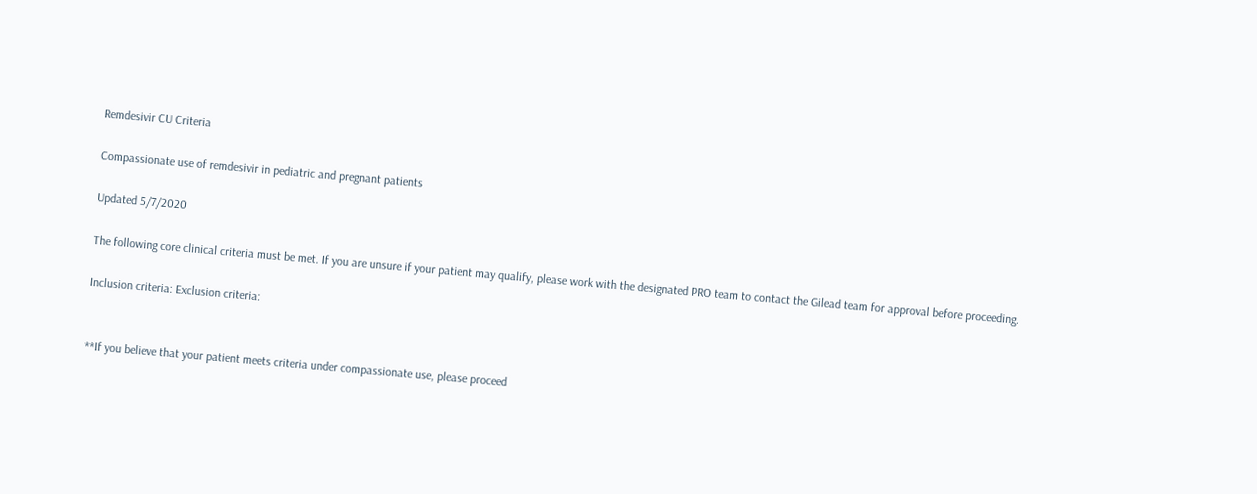Remdesivir CU Criteria

Compassionate use of remdesivir in pediatric and pregnant patients

Updated 5/7/2020

The following core clinical criteria must be met. If you are unsure if your patient may qualify, please work with the designated PRO team to contact the Gilead team for approval before proceeding.

Inclusion criteria: Exclusion criteria:


**If you believe that your patient meets criteria under compassionate use, please proceed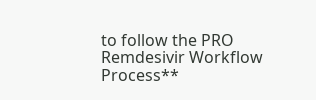to follow the PRO Remdesivir Workflow Process**